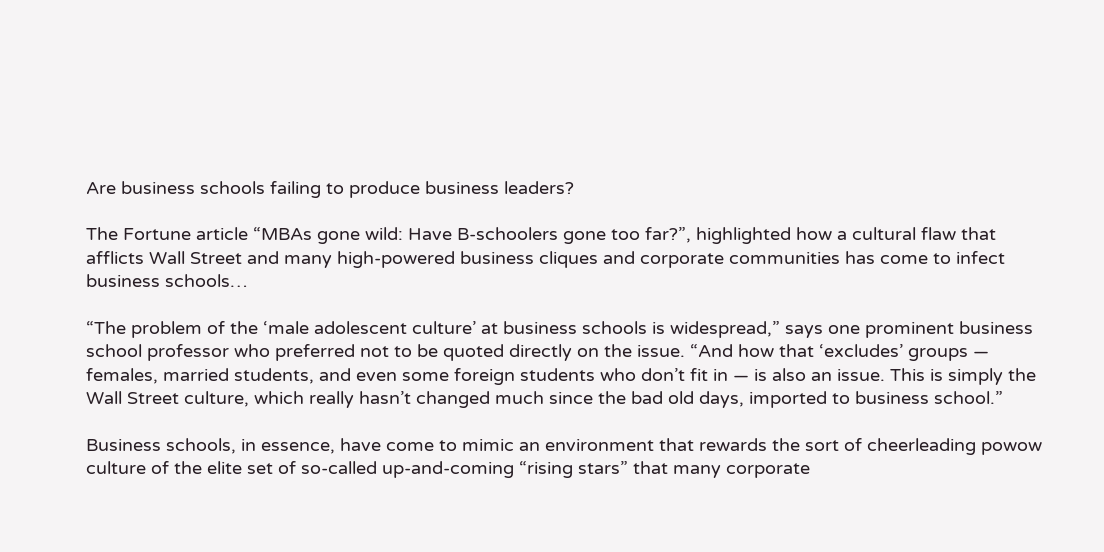Are business schools failing to produce business leaders?

The Fortune article “MBAs gone wild: Have B-schoolers gone too far?”, highlighted how a cultural flaw that afflicts Wall Street and many high-powered business cliques and corporate communities has come to infect business schools…

“The problem of the ‘male adolescent culture’ at business schools is widespread,” says one prominent business school professor who preferred not to be quoted directly on the issue. “And how that ‘excludes’ groups — females, married students, and even some foreign students who don’t fit in — is also an issue. This is simply the Wall Street culture, which really hasn’t changed much since the bad old days, imported to business school.”

Business schools, in essence, have come to mimic an environment that rewards the sort of cheerleading powow culture of the elite set of so-called up-and-coming “rising stars” that many corporate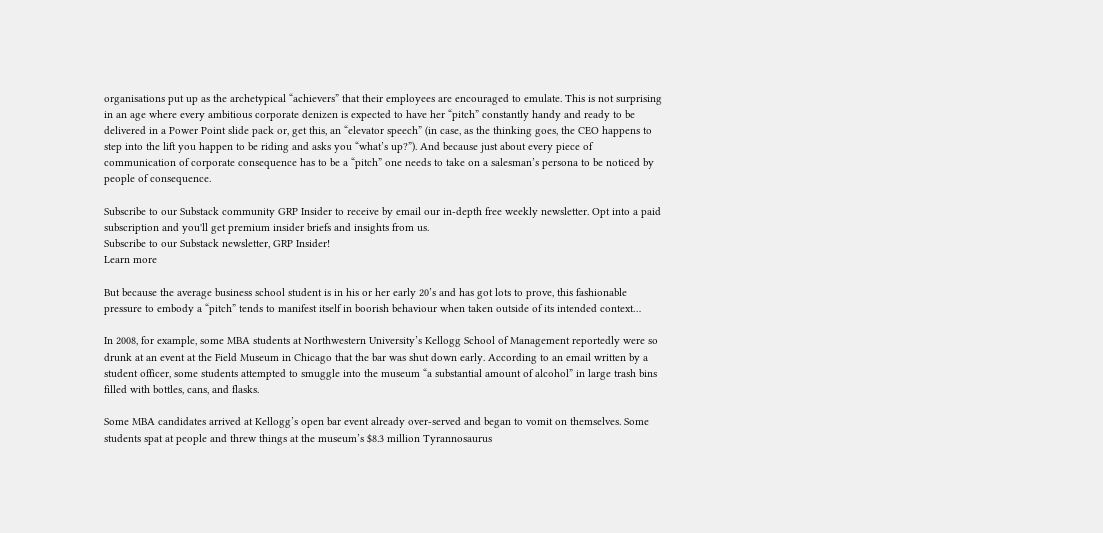organisations put up as the archetypical “achievers” that their employees are encouraged to emulate. This is not surprising in an age where every ambitious corporate denizen is expected to have her “pitch” constantly handy and ready to be delivered in a Power Point slide pack or, get this, an “elevator speech” (in case, as the thinking goes, the CEO happens to step into the lift you happen to be riding and asks you “what’s up?”). And because just about every piece of communication of corporate consequence has to be a “pitch” one needs to take on a salesman’s persona to be noticed by people of consequence.

Subscribe to our Substack community GRP Insider to receive by email our in-depth free weekly newsletter. Opt into a paid subscription and you'll get premium insider briefs and insights from us.
Subscribe to our Substack newsletter, GRP Insider!
Learn more

But because the average business school student is in his or her early 20’s and has got lots to prove, this fashionable pressure to embody a “pitch” tends to manifest itself in boorish behaviour when taken outside of its intended context…

In 2008, for example, some MBA students at Northwestern University’s Kellogg School of Management reportedly were so drunk at an event at the Field Museum in Chicago that the bar was shut down early. According to an email written by a student officer, some students attempted to smuggle into the museum “a substantial amount of alcohol” in large trash bins filled with bottles, cans, and flasks.

Some MBA candidates arrived at Kellogg’s open bar event already over-served and began to vomit on themselves. Some students spat at people and threw things at the museum’s $8.3 million Tyrannosaurus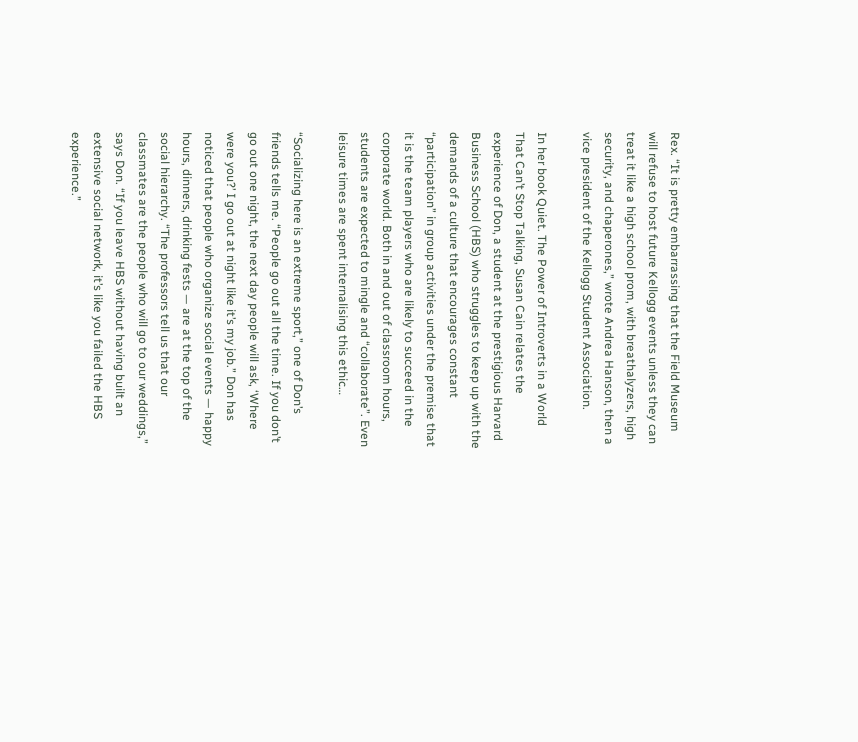Rex. “It is pretty embarrassing that the Field Museum will refuse to host future Kellogg events unless they can treat it like a high school prom, with breathalyzers, high security, and chaperones,” wrote Andrea Hanson, then a vice president of the Kellogg Student Association.

In her book Quiet. The Power of Introverts in a World That Can’t Stop Talking, Susan Cain relates the experience of Don, a student at the prestigious Harvard Business School (HBS) who struggles to keep up with the demands of a culture that encourages constant “participation” in group activities under the premise that it is the team players who are likely to succeed in the corporate world. Both in and out of classroom hours, students are expected to mingle and “collaborate”. Even leisure times are spent internalising this ethic…

“Socializing here is an extreme sport,” one of Don’s friends tells me. “People go out all the time. If you don’t go out one night, the next day people will ask, ‘Where were you?’ I go out at night like it’s my job.” Don has noticed that people who organize social events — happy hours, dinners, drinking fests — are at the top of the social hierarchy. “The professors tell us that our classmates are the people who will go to our weddings,” says Don. “If you leave HBS without having built an extensive social network, it’s like you failed the HBS experience.”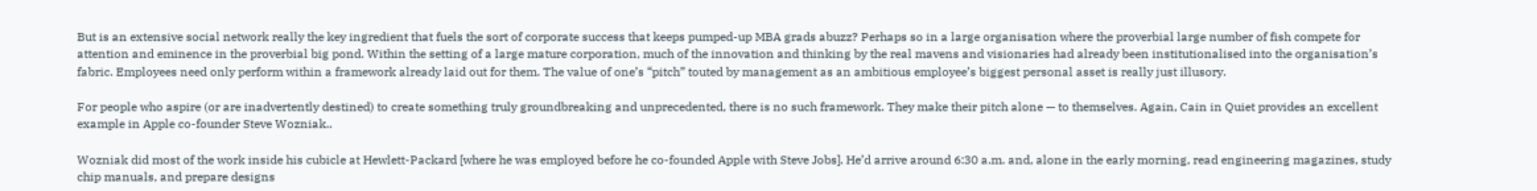But is an extensive social network really the key ingredient that fuels the sort of corporate success that keeps pumped-up MBA grads abuzz? Perhaps so in a large organisation where the proverbial large number of fish compete for attention and eminence in the proverbial big pond. Within the setting of a large mature corporation, much of the innovation and thinking by the real mavens and visionaries had already been institutionalised into the organisation’s fabric. Employees need only perform within a framework already laid out for them. The value of one’s “pitch” touted by management as an ambitious employee’s biggest personal asset is really just illusory.

For people who aspire (or are inadvertently destined) to create something truly groundbreaking and unprecedented, there is no such framework. They make their pitch alone — to themselves. Again, Cain in Quiet provides an excellent example in Apple co-founder Steve Wozniak..

Wozniak did most of the work inside his cubicle at Hewlett-Packard [where he was employed before he co-founded Apple with Steve Jobs]. He’d arrive around 6:30 a.m. and, alone in the early morning, read engineering magazines, study chip manuals, and prepare designs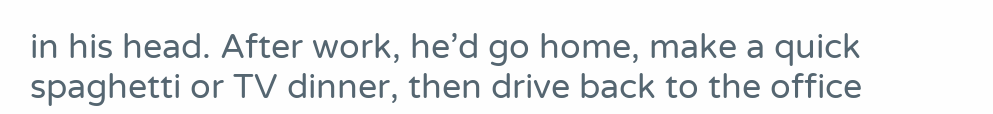in his head. After work, he’d go home, make a quick spaghetti or TV dinner, then drive back to the office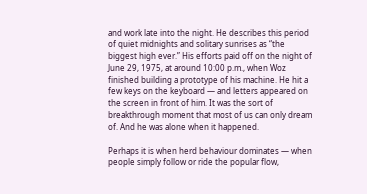and work late into the night. He describes this period of quiet midnights and solitary sunrises as “the biggest high ever.” His efforts paid off on the night of June 29, 1975, at around 10:00 p.m., when Woz finished building a prototype of his machine. He hit a few keys on the keyboard — and letters appeared on the screen in front of him. It was the sort of breakthrough moment that most of us can only dream of. And he was alone when it happened.

Perhaps it is when herd behaviour dominates — when people simply follow or ride the popular flow,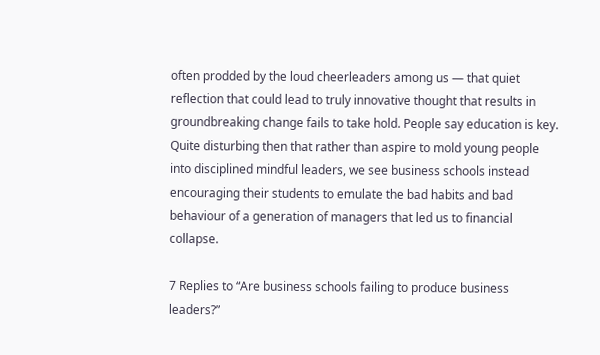often prodded by the loud cheerleaders among us — that quiet reflection that could lead to truly innovative thought that results in groundbreaking change fails to take hold. People say education is key. Quite disturbing then that rather than aspire to mold young people into disciplined mindful leaders, we see business schools instead encouraging their students to emulate the bad habits and bad behaviour of a generation of managers that led us to financial collapse.

7 Replies to “Are business schools failing to produce business leaders?”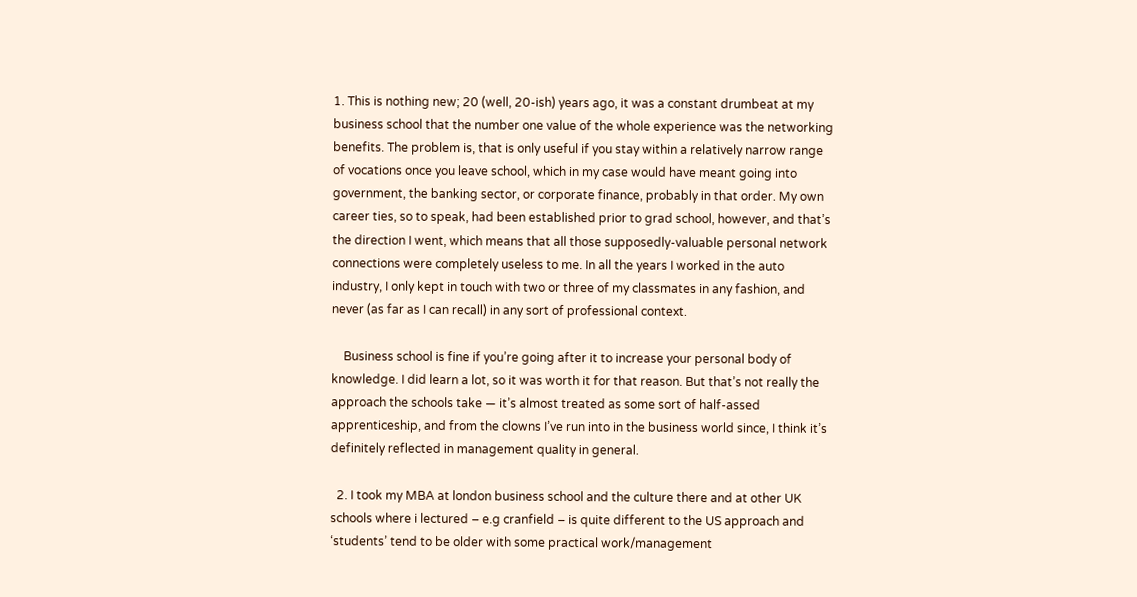1. This is nothing new; 20 (well, 20-ish) years ago, it was a constant drumbeat at my business school that the number one value of the whole experience was the networking benefits. The problem is, that is only useful if you stay within a relatively narrow range of vocations once you leave school, which in my case would have meant going into government, the banking sector, or corporate finance, probably in that order. My own career ties, so to speak, had been established prior to grad school, however, and that’s the direction I went, which means that all those supposedly-valuable personal network connections were completely useless to me. In all the years I worked in the auto industry, I only kept in touch with two or three of my classmates in any fashion, and never (as far as I can recall) in any sort of professional context.

    Business school is fine if you’re going after it to increase your personal body of knowledge. I did learn a lot, so it was worth it for that reason. But that’s not really the approach the schools take — it’s almost treated as some sort of half-assed apprenticeship, and from the clowns I’ve run into in the business world since, I think it’s definitely reflected in management quality in general.

  2. I took my MBA at london business school and the culture there and at other UK schools where i lectured – e.g cranfield – is quite different to the US approach and ‘students’ tend to be older with some practical work/management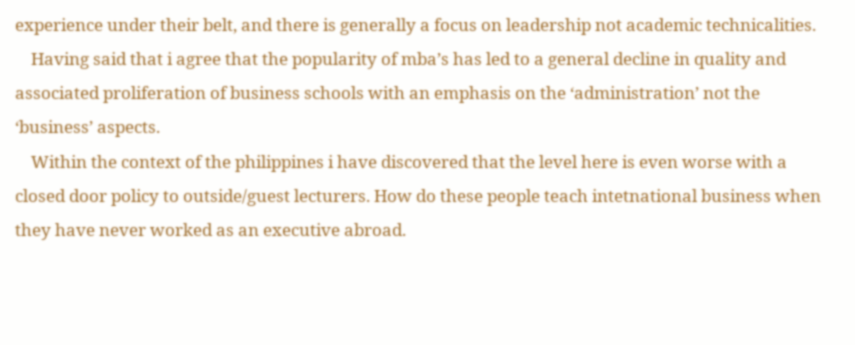experience under their belt, and there is generally a focus on leadership not academic technicalities.
    Having said that i agree that the popularity of mba’s has led to a general decline in quality and associated proliferation of business schools with an emphasis on the ‘administration’ not the ‘business’ aspects.
    Within the context of the philippines i have discovered that the level here is even worse with a closed door policy to outside/guest lecturers. How do these people teach intetnational business when they have never worked as an executive abroad.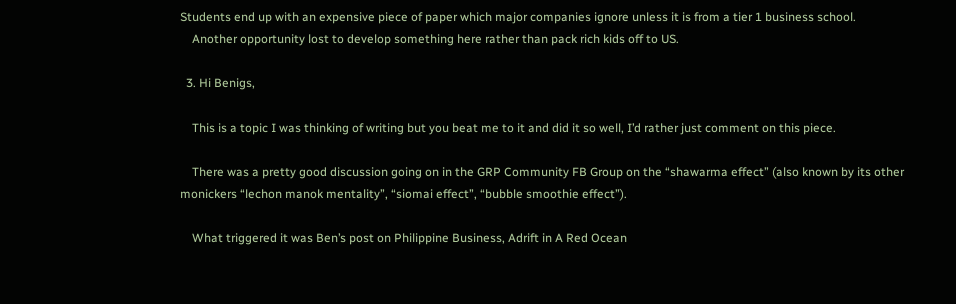Students end up with an expensive piece of paper which major companies ignore unless it is from a tier 1 business school.
    Another opportunity lost to develop something here rather than pack rich kids off to US.

  3. Hi Benigs,

    This is a topic I was thinking of writing but you beat me to it and did it so well, I’d rather just comment on this piece.

    There was a pretty good discussion going on in the GRP Community FB Group on the “shawarma effect” (also known by its other monickers “lechon manok mentality”, “siomai effect”, “bubble smoothie effect”).

    What triggered it was Ben’s post on Philippine Business, Adrift in A Red Ocean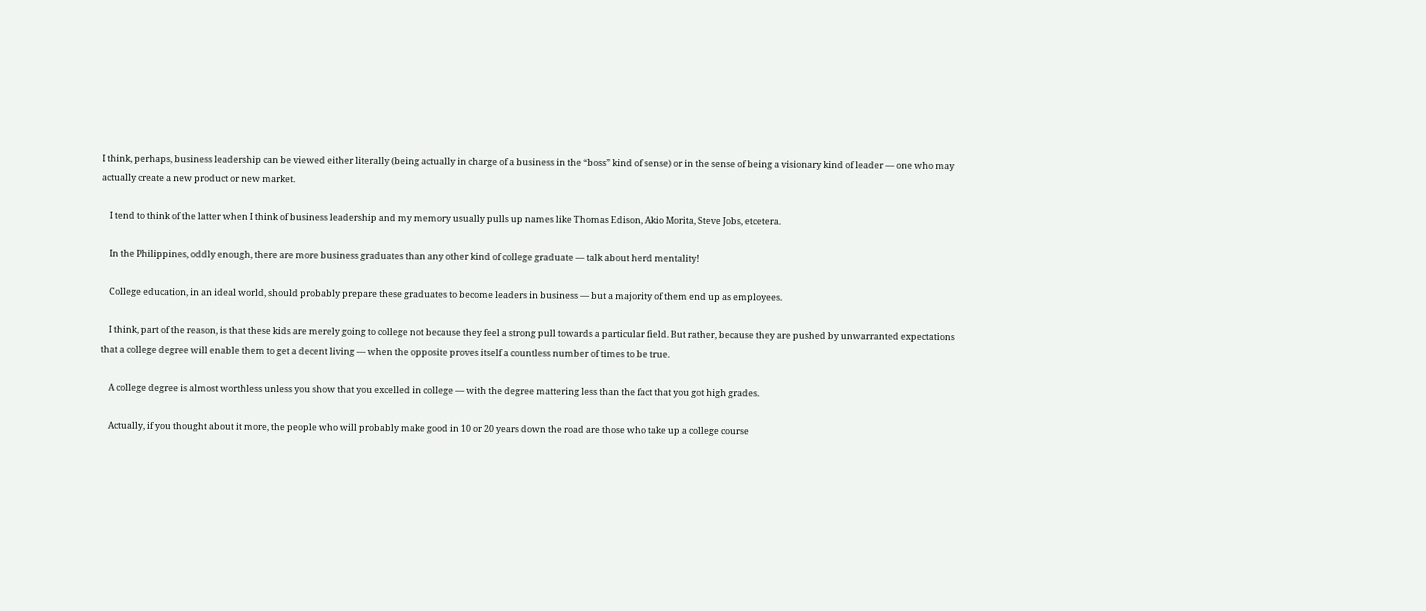I think, perhaps, business leadership can be viewed either literally (being actually in charge of a business in the “boss” kind of sense) or in the sense of being a visionary kind of leader — one who may actually create a new product or new market.

    I tend to think of the latter when I think of business leadership and my memory usually pulls up names like Thomas Edison, Akio Morita, Steve Jobs, etcetera.

    In the Philippines, oddly enough, there are more business graduates than any other kind of college graduate — talk about herd mentality!

    College education, in an ideal world, should probably prepare these graduates to become leaders in business — but a majority of them end up as employees.

    I think, part of the reason, is that these kids are merely going to college not because they feel a strong pull towards a particular field. But rather, because they are pushed by unwarranted expectations that a college degree will enable them to get a decent living — when the opposite proves itself a countless number of times to be true.

    A college degree is almost worthless unless you show that you excelled in college — with the degree mattering less than the fact that you got high grades.

    Actually, if you thought about it more, the people who will probably make good in 10 or 20 years down the road are those who take up a college course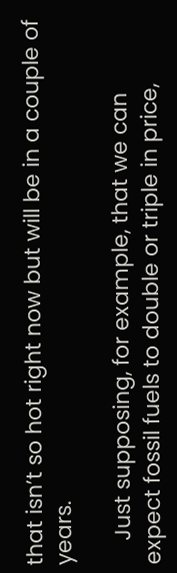that isn’t so hot right now but will be in a couple of years.

    Just supposing, for example, that we can expect fossil fuels to double or triple in price,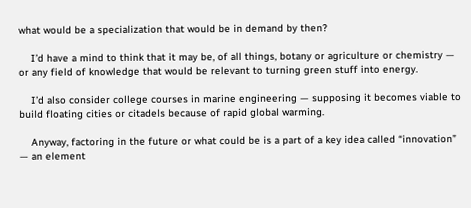what would be a specialization that would be in demand by then?

    I’d have a mind to think that it may be, of all things, botany or agriculture or chemistry — or any field of knowledge that would be relevant to turning green stuff into energy.

    I’d also consider college courses in marine engineering — supposing it becomes viable to build floating cities or citadels because of rapid global warming.

    Anyway, factoring in the future or what could be is a part of a key idea called “innovation” — an element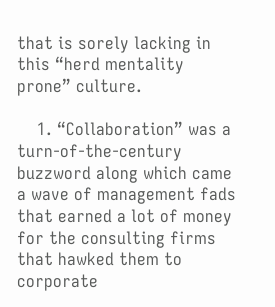that is sorely lacking in this “herd mentality prone” culture.

    1. “Collaboration” was a turn-of-the-century buzzword along which came a wave of management fads that earned a lot of money for the consulting firms that hawked them to corporate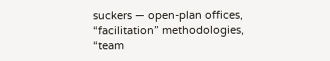suckers — open-plan offices, “facilitation” methodologies, “team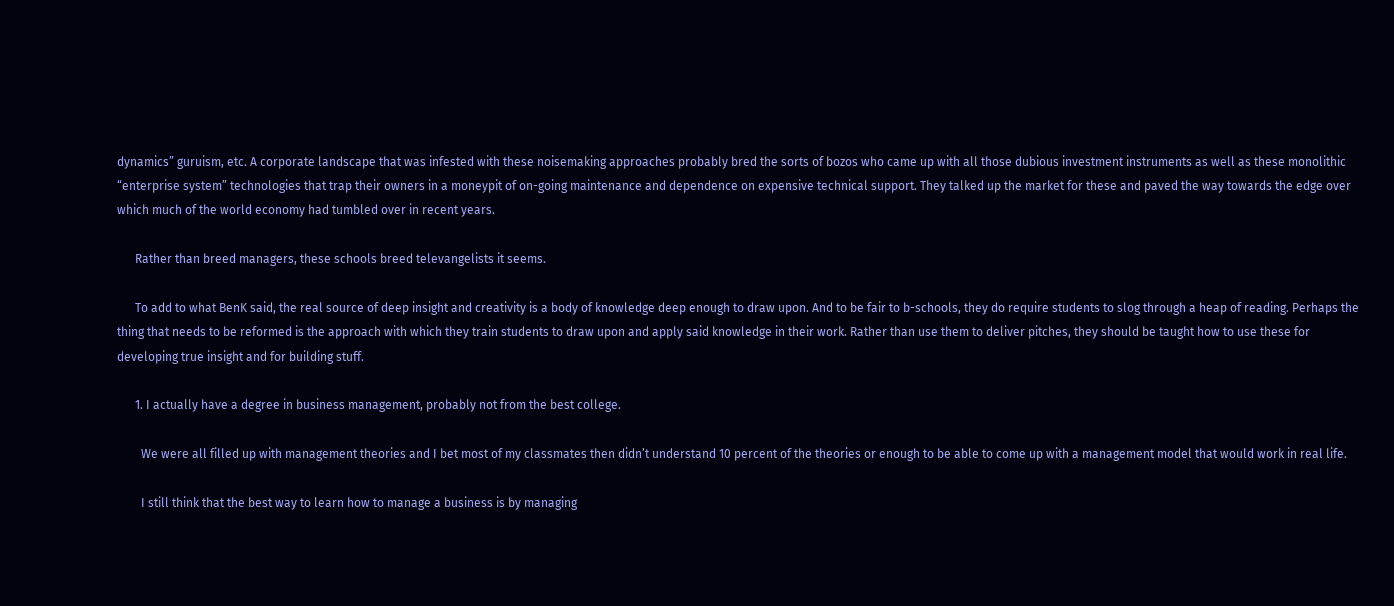dynamics” guruism, etc. A corporate landscape that was infested with these noisemaking approaches probably bred the sorts of bozos who came up with all those dubious investment instruments as well as these monolithic “enterprise system” technologies that trap their owners in a moneypit of on-going maintenance and dependence on expensive technical support. They talked up the market for these and paved the way towards the edge over which much of the world economy had tumbled over in recent years.

      Rather than breed managers, these schools breed televangelists it seems.

      To add to what BenK said, the real source of deep insight and creativity is a body of knowledge deep enough to draw upon. And to be fair to b-schools, they do require students to slog through a heap of reading. Perhaps the thing that needs to be reformed is the approach with which they train students to draw upon and apply said knowledge in their work. Rather than use them to deliver pitches, they should be taught how to use these for developing true insight and for building stuff.

      1. I actually have a degree in business management, probably not from the best college.

        We were all filled up with management theories and I bet most of my classmates then didn’t understand 10 percent of the theories or enough to be able to come up with a management model that would work in real life.

        I still think that the best way to learn how to manage a business is by managing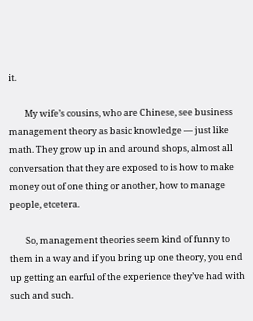it.

        My wife’s cousins, who are Chinese, see business management theory as basic knowledge — just like math. They grow up in and around shops, almost all conversation that they are exposed to is how to make money out of one thing or another, how to manage people, etcetera.

        So, management theories seem kind of funny to them in a way and if you bring up one theory, you end up getting an earful of the experience they’ve had with such and such.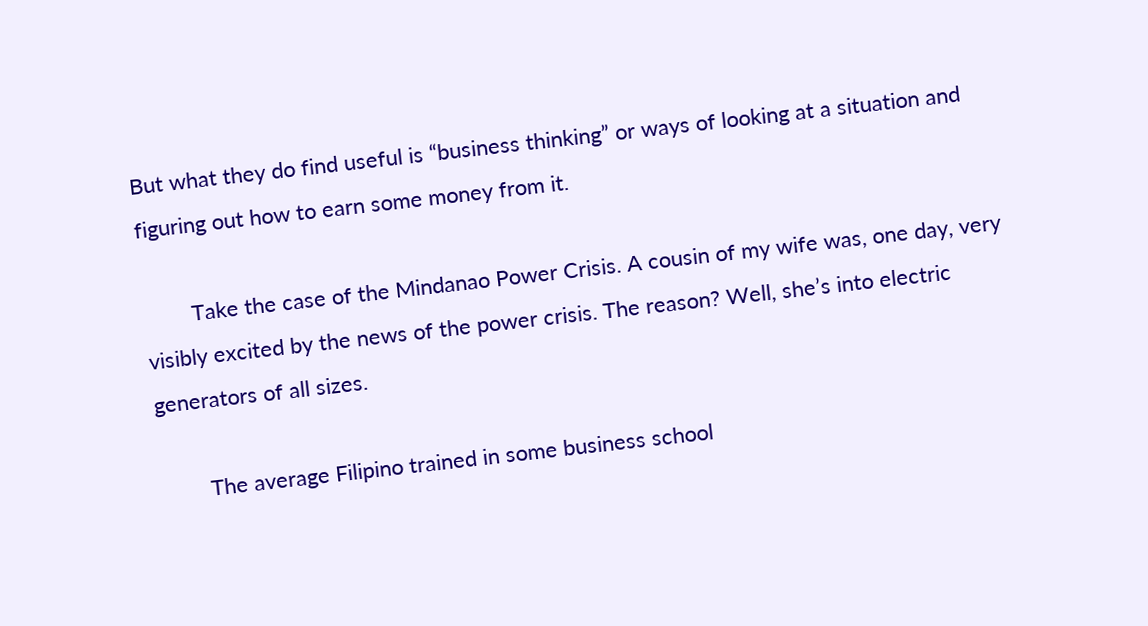But what they do find useful is “business thinking” or ways of looking at a situation and figuring out how to earn some money from it.

        Take the case of the Mindanao Power Crisis. A cousin of my wife was, one day, very visibly excited by the news of the power crisis. The reason? Well, she’s into electric generators of all sizes.

        The average Filipino trained in some business school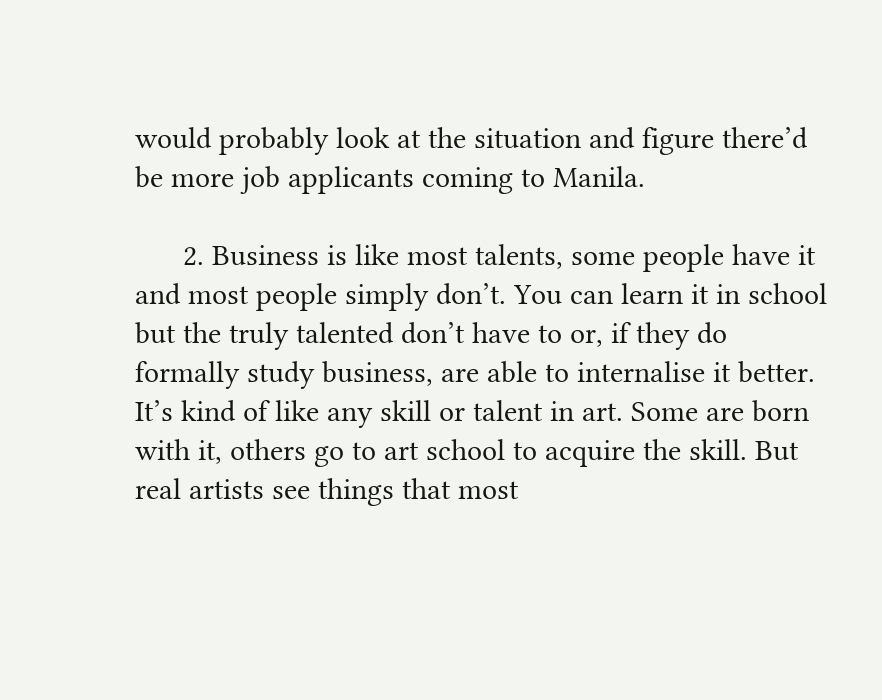would probably look at the situation and figure there’d be more job applicants coming to Manila.

      2. Business is like most talents, some people have it and most people simply don’t. You can learn it in school but the truly talented don’t have to or, if they do formally study business, are able to internalise it better. It’s kind of like any skill or talent in art. Some are born with it, others go to art school to acquire the skill. But real artists see things that most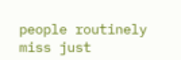people routinely miss just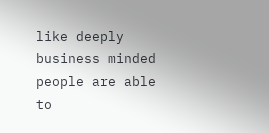like deeply business minded people are able to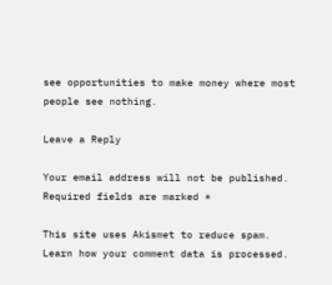see opportunities to make money where most people see nothing.

Leave a Reply

Your email address will not be published. Required fields are marked *

This site uses Akismet to reduce spam. Learn how your comment data is processed.